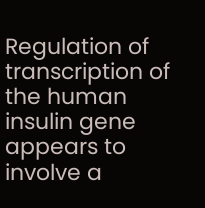Regulation of transcription of the human insulin gene appears to involve a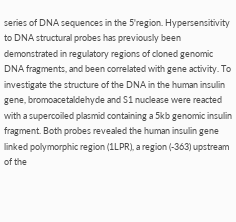series of DNA sequences in the 5'region. Hypersensitivity to DNA structural probes has previously been demonstrated in regulatory regions of cloned genomic DNA fragments, and been correlated with gene activity. To investigate the structure of the DNA in the human insulin gene, bromoacetaldehyde and S1 nuclease were reacted with a supercoiled plasmid containing a 5kb genomic insulin fragment. Both probes revealed the human insulin gene linked polymorphic region (1LPR), a region (-363) upstream of the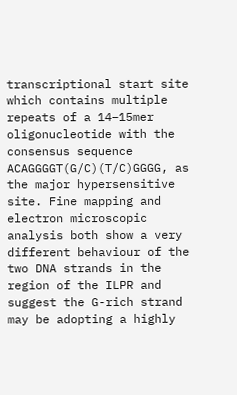transcriptional start site which contains multiple repeats of a 14–15mer oligonucleotide with the consensus sequence ACAGGGGT(G/C)(T/C)GGGG, as the major hypersensitive site. Fine mapping and electron microscopic analysis both show a very different behaviour of the two DNA strands in the region of the ILPR and suggest the G-rich strand may be adopting a highly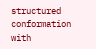structured conformation with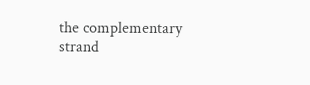the complementary strand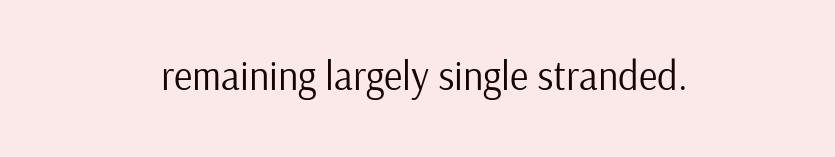remaining largely single stranded.